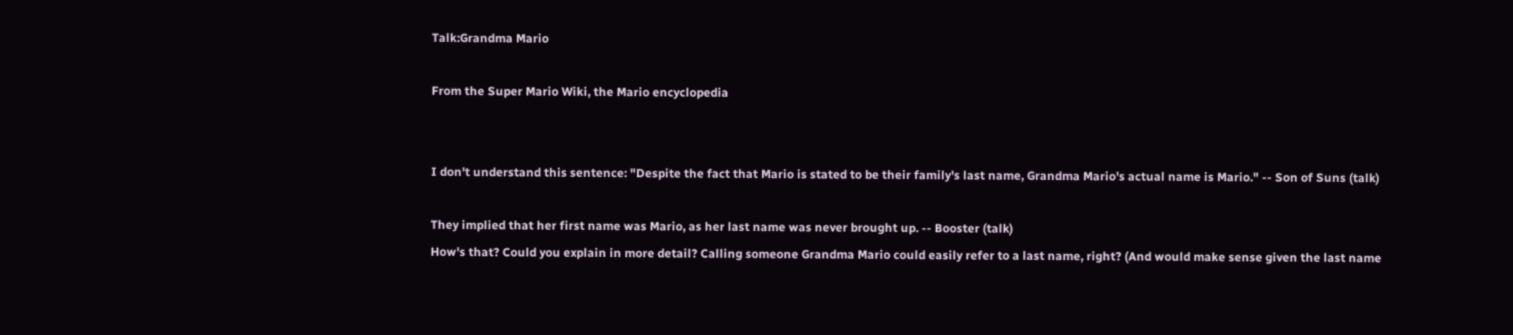Talk:Grandma Mario

From the Super Mario Wiki, the Mario encyclopedia


I don't understand this sentence: "Despite the fact that Mario is stated to be their family's last name, Grandma Mario's actual name is Mario." -- Son of Suns (talk)

They implied that her first name was Mario, as her last name was never brought up. -- Booster (talk)
How's that? Could you explain in more detail? Calling someone Grandma Mario could easily refer to a last name, right? (And would make sense given the last name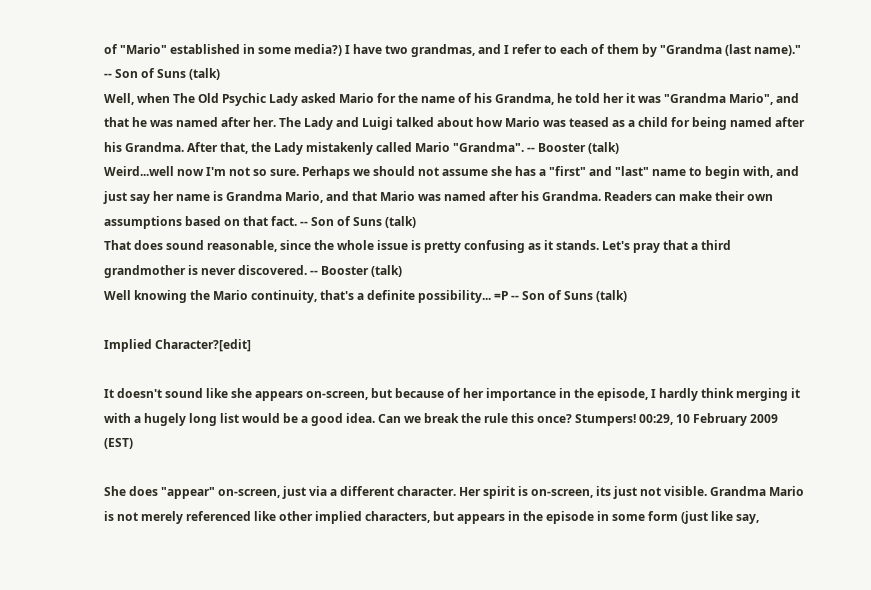of "Mario" established in some media?) I have two grandmas, and I refer to each of them by "Grandma (last name)." -- Son of Suns (talk)
Well, when The Old Psychic Lady asked Mario for the name of his Grandma, he told her it was "Grandma Mario", and that he was named after her. The Lady and Luigi talked about how Mario was teased as a child for being named after his Grandma. After that, the Lady mistakenly called Mario "Grandma". -- Booster (talk)
Weird...well now I'm not so sure. Perhaps we should not assume she has a "first" and "last" name to begin with, and just say her name is Grandma Mario, and that Mario was named after his Grandma. Readers can make their own assumptions based on that fact. -- Son of Suns (talk)
That does sound reasonable, since the whole issue is pretty confusing as it stands. Let's pray that a third grandmother is never discovered. -- Booster (talk)
Well knowing the Mario continuity, that's a definite possibility... =P -- Son of Suns (talk)

Implied Character?[edit]

It doesn't sound like she appears on-screen, but because of her importance in the episode, I hardly think merging it with a hugely long list would be a good idea. Can we break the rule this once? Stumpers! 00:29, 10 February 2009 (EST)

She does "appear" on-screen, just via a different character. Her spirit is on-screen, its just not visible. Grandma Mario is not merely referenced like other implied characters, but appears in the episode in some form (just like say,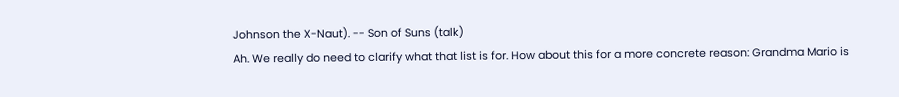Johnson the X-Naut). -- Son of Suns (talk)
Ah. We really do need to clarify what that list is for. How about this for a more concrete reason: Grandma Mario is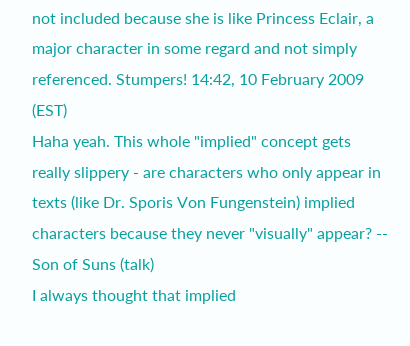not included because she is like Princess Eclair, a major character in some regard and not simply referenced. Stumpers! 14:42, 10 February 2009 (EST)
Haha yeah. This whole "implied" concept gets really slippery - are characters who only appear in texts (like Dr. Sporis Von Fungenstein) implied characters because they never "visually" appear? -- Son of Suns (talk)
I always thought that implied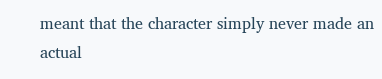meant that the character simply never made an actual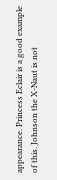appearance. Princess Eclair is a good example of this. Johnson the X-Naut is not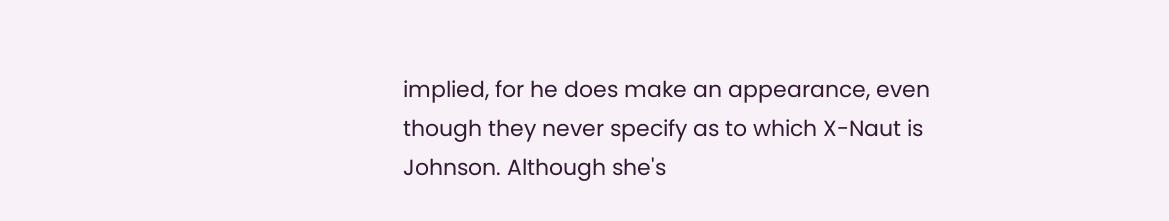implied, for he does make an appearance, even though they never specify as to which X-Naut is Johnson. Although she's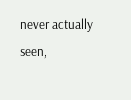never actually seen,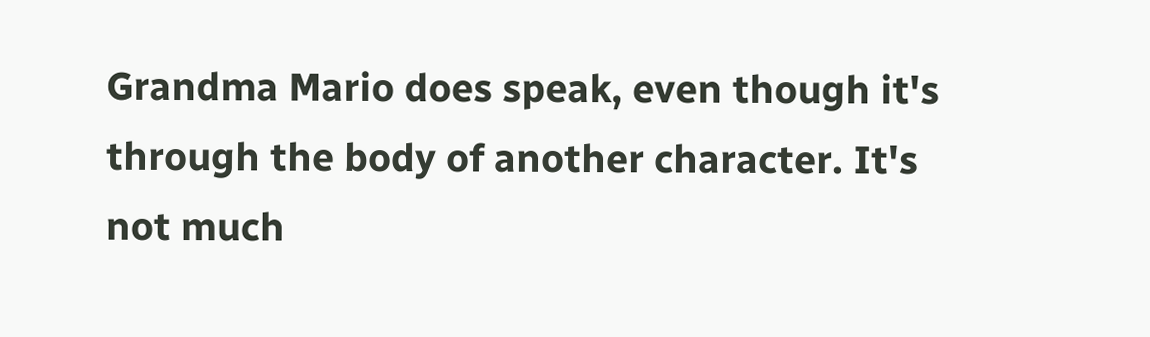Grandma Mario does speak, even though it's through the body of another character. It's not much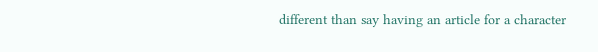different than say having an article for a character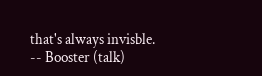that's always invisble. -- Booster (talk)